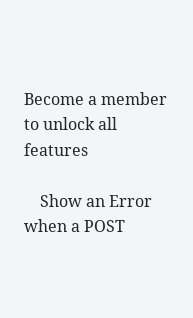Become a member
to unlock all features

    Show an Error when a POST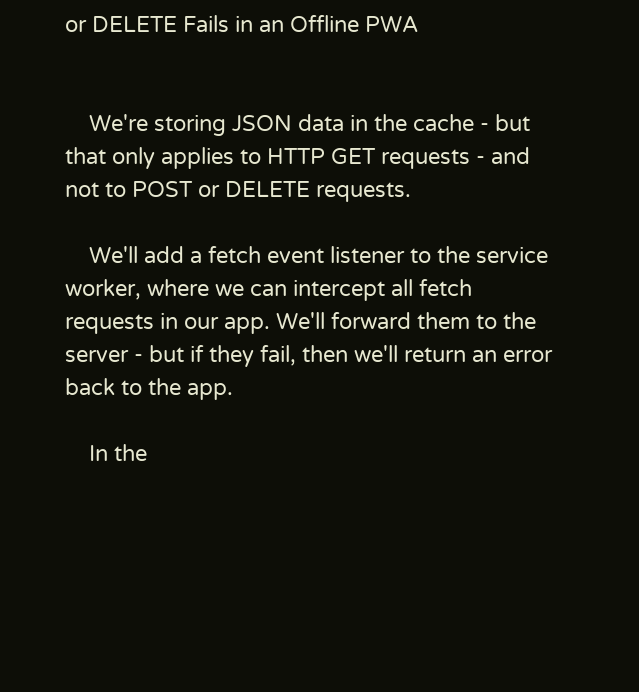or DELETE Fails in an Offline PWA


    We're storing JSON data in the cache - but that only applies to HTTP GET requests - and not to POST or DELETE requests.

    We'll add a fetch event listener to the service worker, where we can intercept all fetch requests in our app. We'll forward them to the server - but if they fail, then we'll return an error back to the app.

    In the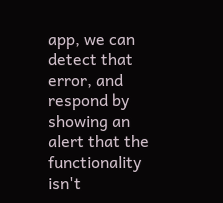app, we can detect that error, and respond by showing an alert that the functionality isn't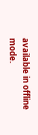available in offline mode.